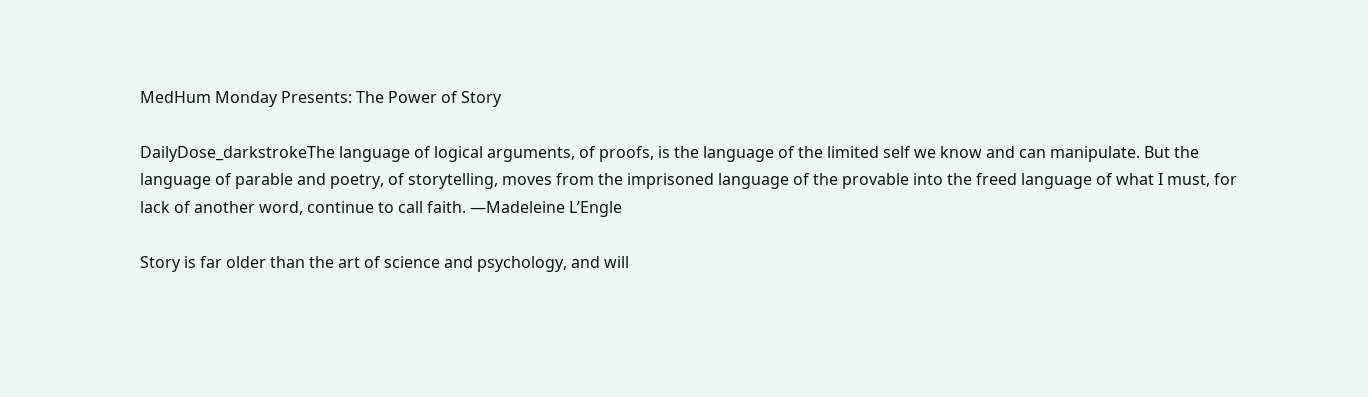MedHum Monday Presents: The Power of Story

DailyDose_darkstrokeThe language of logical arguments, of proofs, is the language of the limited self we know and can manipulate. But the language of parable and poetry, of storytelling, moves from the imprisoned language of the provable into the freed language of what I must, for lack of another word, continue to call faith. —Madeleine L’Engle

Story is far older than the art of science and psychology, and will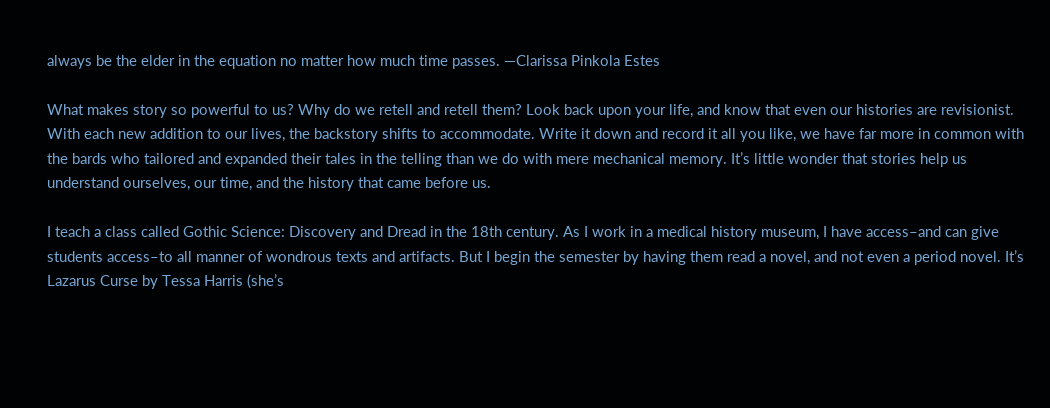always be the elder in the equation no matter how much time passes. —Clarissa Pinkola Estes

What makes story so powerful to us? Why do we retell and retell them? Look back upon your life, and know that even our histories are revisionist. With each new addition to our lives, the backstory shifts to accommodate. Write it down and record it all you like, we have far more in common with the bards who tailored and expanded their tales in the telling than we do with mere mechanical memory. It’s little wonder that stories help us understand ourselves, our time, and the history that came before us.

I teach a class called Gothic Science: Discovery and Dread in the 18th century. As I work in a medical history museum, I have access–and can give students access–to all manner of wondrous texts and artifacts. But I begin the semester by having them read a novel, and not even a period novel. It’s Lazarus Curse by Tessa Harris (she’s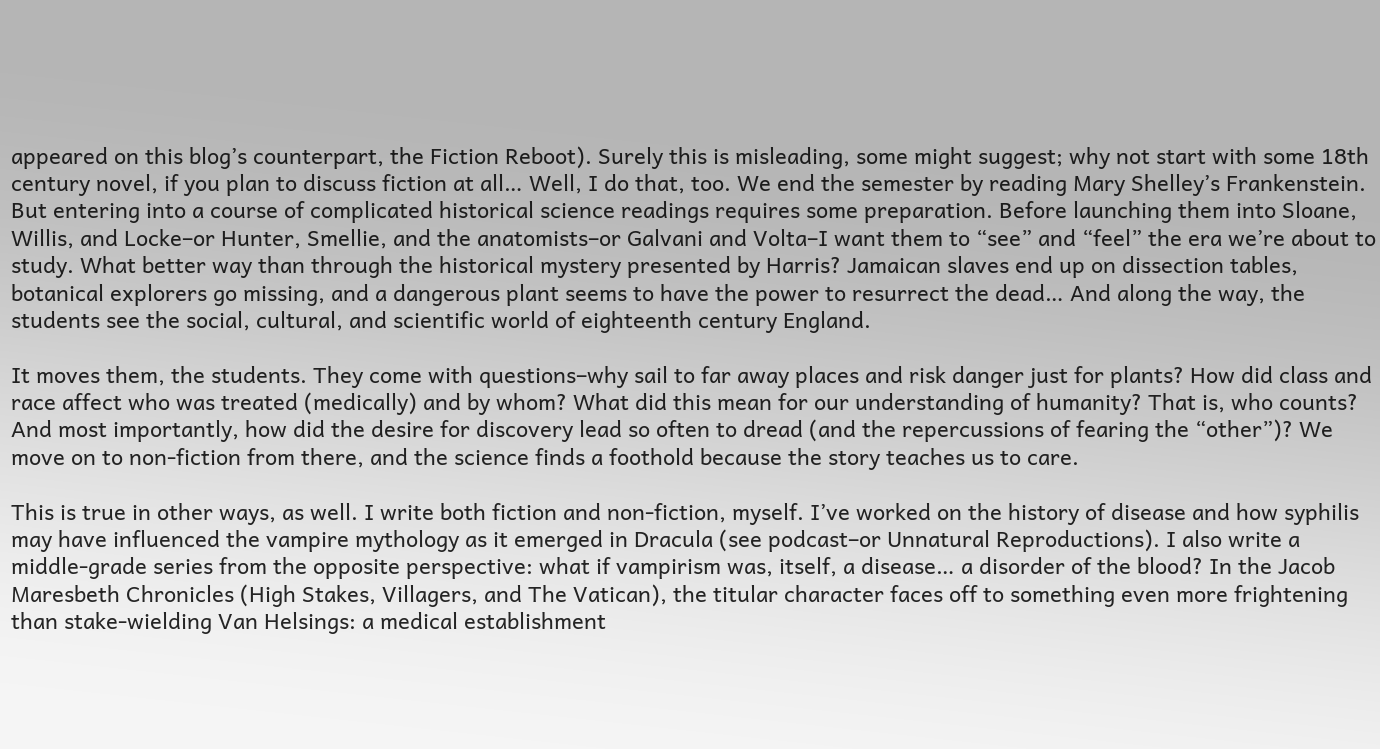appeared on this blog’s counterpart, the Fiction Reboot). Surely this is misleading, some might suggest; why not start with some 18th century novel, if you plan to discuss fiction at all… Well, I do that, too. We end the semester by reading Mary Shelley’s Frankenstein. But entering into a course of complicated historical science readings requires some preparation. Before launching them into Sloane, Willis, and Locke–or Hunter, Smellie, and the anatomists–or Galvani and Volta–I want them to “see” and “feel” the era we’re about to study. What better way than through the historical mystery presented by Harris? Jamaican slaves end up on dissection tables, botanical explorers go missing, and a dangerous plant seems to have the power to resurrect the dead… And along the way, the students see the social, cultural, and scientific world of eighteenth century England.

It moves them, the students. They come with questions–why sail to far away places and risk danger just for plants? How did class and race affect who was treated (medically) and by whom? What did this mean for our understanding of humanity? That is, who counts? And most importantly, how did the desire for discovery lead so often to dread (and the repercussions of fearing the “other”)? We move on to non-fiction from there, and the science finds a foothold because the story teaches us to care.

This is true in other ways, as well. I write both fiction and non-fiction, myself. I’ve worked on the history of disease and how syphilis may have influenced the vampire mythology as it emerged in Dracula (see podcast–or Unnatural Reproductions). I also write a middle-grade series from the opposite perspective: what if vampirism was, itself, a disease… a disorder of the blood? In the Jacob Maresbeth Chronicles (High Stakes, Villagers, and The Vatican), the titular character faces off to something even more frightening than stake-wielding Van Helsings: a medical establishment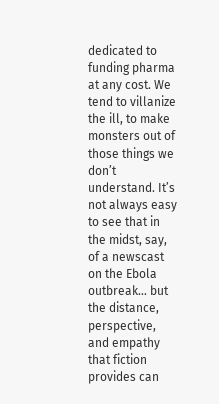dedicated to funding pharma at any cost. We tend to villanize the ill, to make monsters out of those things we don’t understand. It’s not always easy to see that in the midst, say, of a newscast on the Ebola outbreak… but the distance, perspective, and empathy that fiction provides can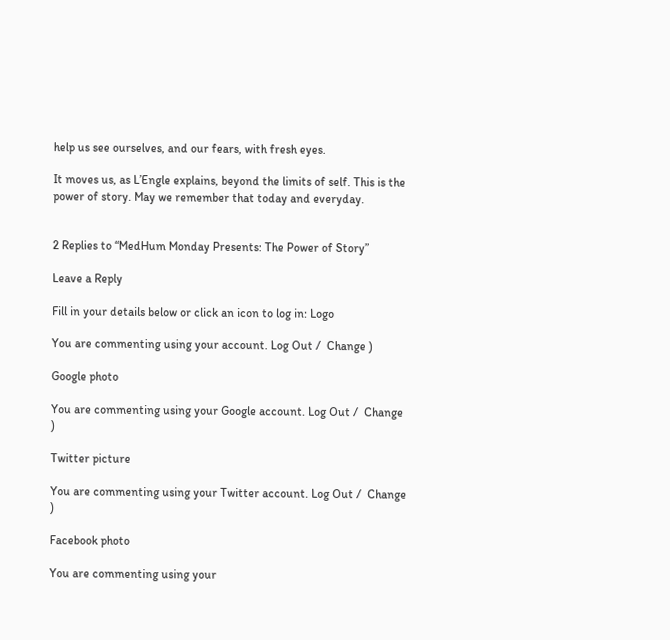help us see ourselves, and our fears, with fresh eyes.

It moves us, as L’Engle explains, beyond the limits of self. This is the power of story. May we remember that today and everyday.


2 Replies to “MedHum Monday Presents: The Power of Story”

Leave a Reply

Fill in your details below or click an icon to log in: Logo

You are commenting using your account. Log Out /  Change )

Google photo

You are commenting using your Google account. Log Out /  Change )

Twitter picture

You are commenting using your Twitter account. Log Out /  Change )

Facebook photo

You are commenting using your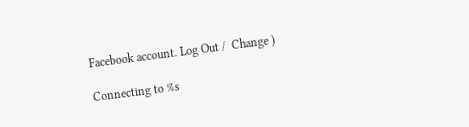Facebook account. Log Out /  Change )

Connecting to %s